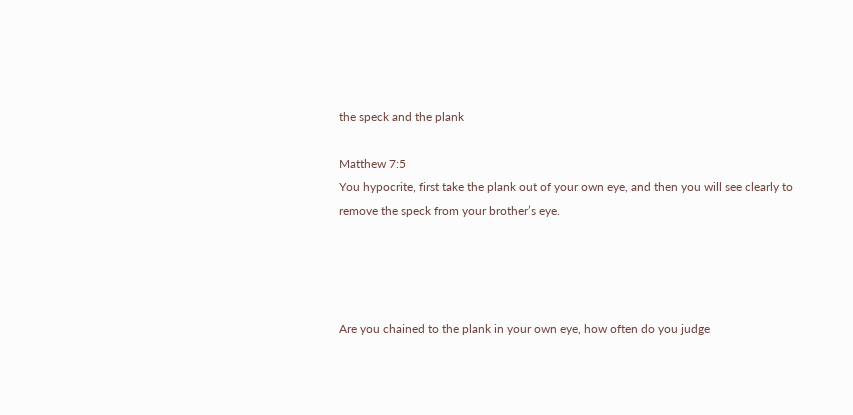the speck and the plank

Matthew 7:5
You hypocrite, first take the plank out of your own eye, and then you will see clearly to remove the speck from your brother’s eye.




Are you chained to the plank in your own eye, how often do you judge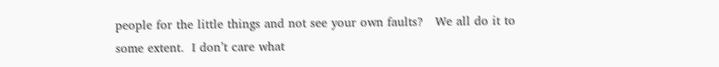people for the little things and not see your own faults?   We all do it to some extent.  I don’t care what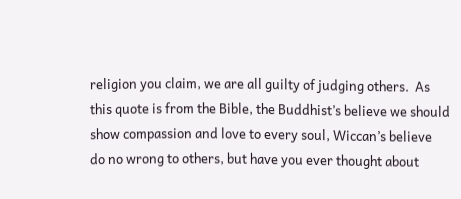religion you claim, we are all guilty of judging others.  As this quote is from the Bible, the Buddhist’s believe we should show compassion and love to every soul, Wiccan’s believe  do no wrong to others, but have you ever thought about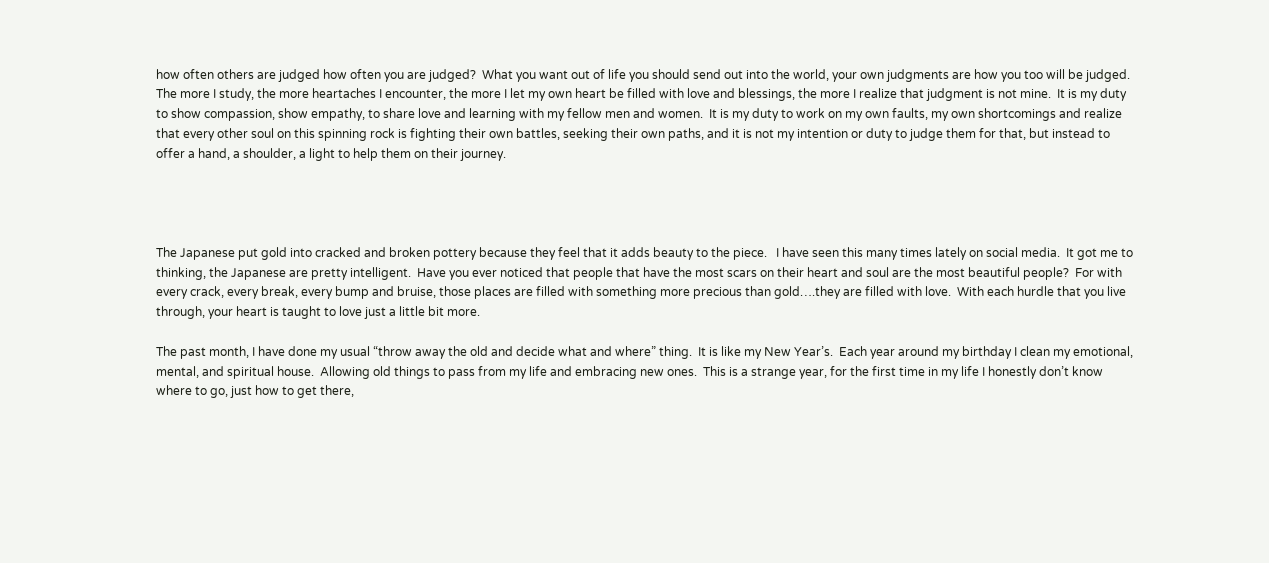how often others are judged how often you are judged?  What you want out of life you should send out into the world, your own judgments are how you too will be judged.  The more I study, the more heartaches I encounter, the more I let my own heart be filled with love and blessings, the more I realize that judgment is not mine.  It is my duty to show compassion, show empathy, to share love and learning with my fellow men and women.  It is my duty to work on my own faults, my own shortcomings and realize that every other soul on this spinning rock is fighting their own battles, seeking their own paths, and it is not my intention or duty to judge them for that, but instead to offer a hand, a shoulder, a light to help them on their journey.




The Japanese put gold into cracked and broken pottery because they feel that it adds beauty to the piece.   I have seen this many times lately on social media.  It got me to thinking, the Japanese are pretty intelligent.  Have you ever noticed that people that have the most scars on their heart and soul are the most beautiful people?  For with every crack, every break, every bump and bruise, those places are filled with something more precious than gold….they are filled with love.  With each hurdle that you live through, your heart is taught to love just a little bit more.

The past month, I have done my usual “throw away the old and decide what and where” thing.  It is like my New Year’s.  Each year around my birthday I clean my emotional, mental, and spiritual house.  Allowing old things to pass from my life and embracing new ones.  This is a strange year, for the first time in my life I honestly don’t know where to go, just how to get there,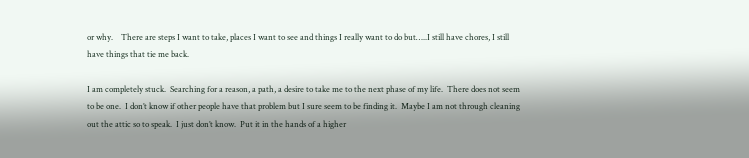or why.    There are steps I want to take, places I want to see and things I really want to do but…..I still have chores, I still have things that tie me back.

I am completely stuck.  Searching for a reason, a path, a desire to take me to the next phase of my life.  There does not seem to be one.  I don’t know if other people have that problem but I sure seem to be finding it.  Maybe I am not through cleaning out the attic so to speak.  I just don’t know.  Put it in the hands of a higher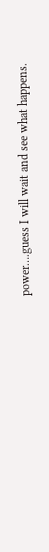power….guess I will wait and see what happens.